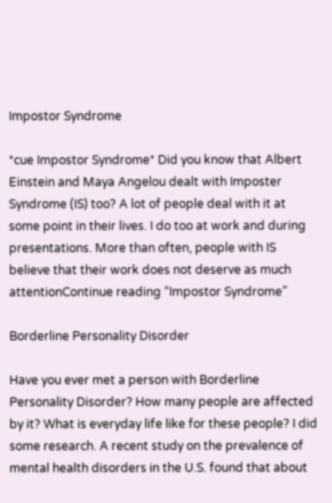Impostor Syndrome

*cue Impostor Syndrome* Did you know that Albert Einstein and Maya Angelou dealt with Imposter Syndrome (IS) too? A lot of people deal with it at some point in their lives. I do too at work and during presentations. More than often, people with IS believe that their work does not deserve as much attentionContinue reading “Impostor Syndrome”

Borderline Personality Disorder

Have you ever met a person with Borderline Personality Disorder? How many people are affected by it? What is everyday life like for these people? I did some research. A recent study on the prevalence of mental health disorders in the U.S. found that about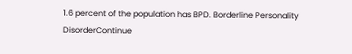1.6 percent of the population has BPD. Borderline Personality DisorderContinue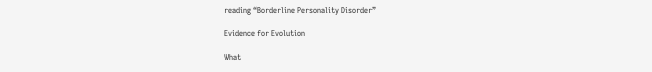reading “Borderline Personality Disorder”

Evidence for Evolution

What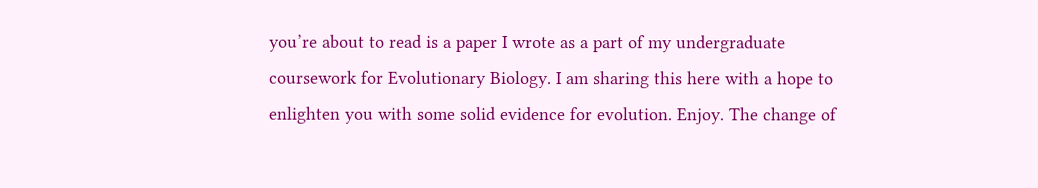you’re about to read is a paper I wrote as a part of my undergraduate coursework for Evolutionary Biology. I am sharing this here with a hope to enlighten you with some solid evidence for evolution. Enjoy. The change of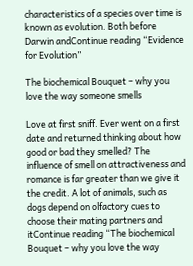characteristics of a species over time is known as evolution. Both before Darwin andContinue reading “Evidence for Evolution”

The biochemical Bouquet – why you love the way someone smells

Love at first sniff. Ever went on a first date and returned thinking about how good or bad they smelled? The influence of smell on attractiveness and romance is far greater than we give it the credit. A lot of animals, such as dogs depend on olfactory cues to choose their mating partners and itContinue reading “The biochemical Bouquet – why you love the way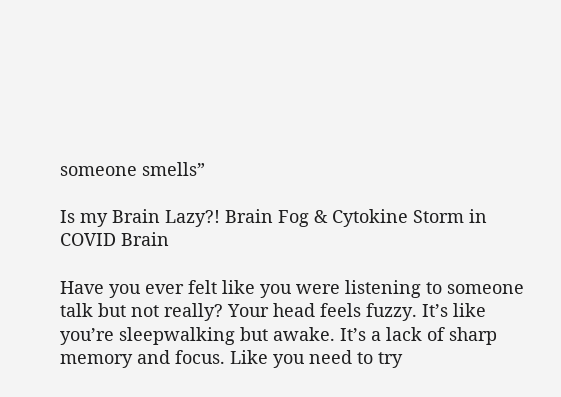someone smells”

Is my Brain Lazy?! Brain Fog & Cytokine Storm in COVID Brain

Have you ever felt like you were listening to someone talk but not really? Your head feels fuzzy. It’s like you’re sleepwalking but awake. It’s a lack of sharp memory and focus. Like you need to try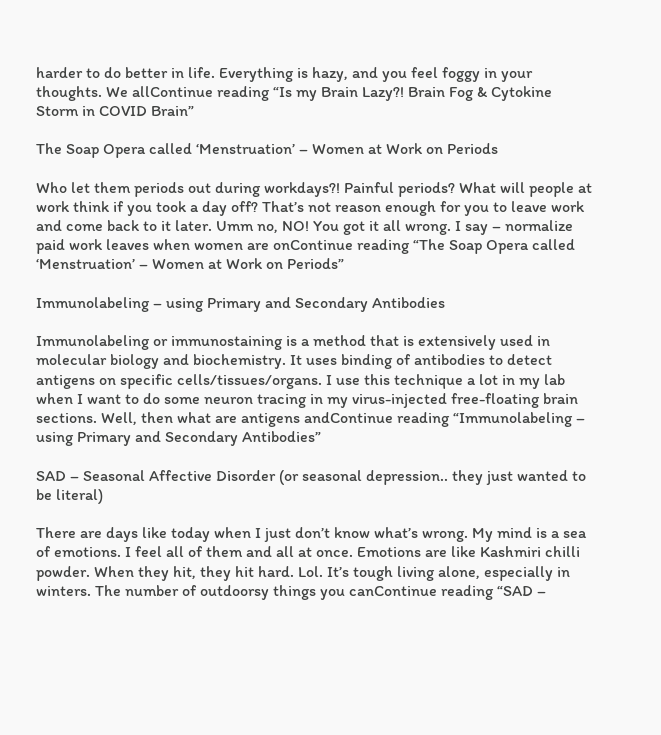harder to do better in life. Everything is hazy, and you feel foggy in your thoughts. We allContinue reading “Is my Brain Lazy?! Brain Fog & Cytokine Storm in COVID Brain”

The Soap Opera called ‘Menstruation’ – Women at Work on Periods

Who let them periods out during workdays?! Painful periods? What will people at work think if you took a day off? That’s not reason enough for you to leave work and come back to it later. Umm no, NO! You got it all wrong. I say – normalize paid work leaves when women are onContinue reading “The Soap Opera called ‘Menstruation’ – Women at Work on Periods”

Immunolabeling – using Primary and Secondary Antibodies

Immunolabeling or immunostaining is a method that is extensively used in molecular biology and biochemistry. It uses binding of antibodies to detect antigens on specific cells/tissues/organs. I use this technique a lot in my lab when I want to do some neuron tracing in my virus-injected free-floating brain sections. Well, then what are antigens andContinue reading “Immunolabeling – using Primary and Secondary Antibodies”

SAD – Seasonal Affective Disorder (or seasonal depression.. they just wanted to be literal)

There are days like today when I just don’t know what’s wrong. My mind is a sea of emotions. I feel all of them and all at once. Emotions are like Kashmiri chilli powder. When they hit, they hit hard. Lol. It’s tough living alone, especially in winters. The number of outdoorsy things you canContinue reading “SAD –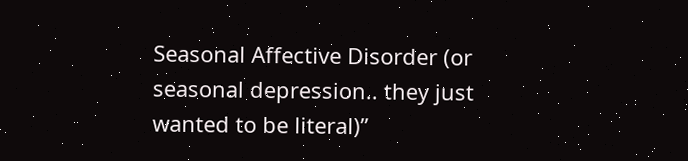Seasonal Affective Disorder (or seasonal depression.. they just wanted to be literal)”